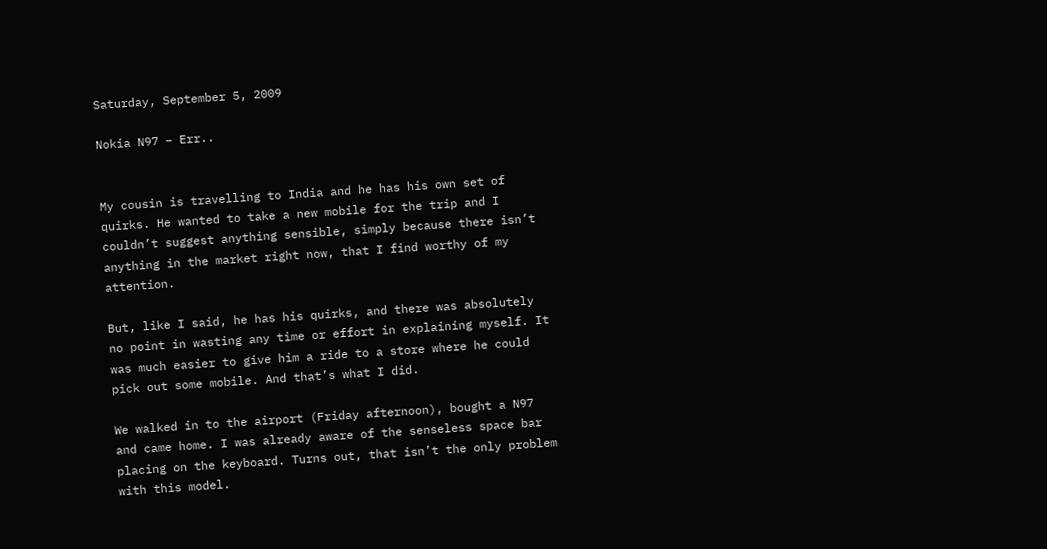Saturday, September 5, 2009

Nokia N97 – Err..


My cousin is travelling to India and he has his own set of quirks. He wanted to take a new mobile for the trip and I couldn’t suggest anything sensible, simply because there isn’t anything in the market right now, that I find worthy of my attention.

But, like I said, he has his quirks, and there was absolutely no point in wasting any time or effort in explaining myself. It was much easier to give him a ride to a store where he could pick out some mobile. And that’s what I did.

We walked in to the airport (Friday afternoon), bought a N97 and came home. I was already aware of the senseless space bar placing on the keyboard. Turns out, that isn’t the only problem with this model.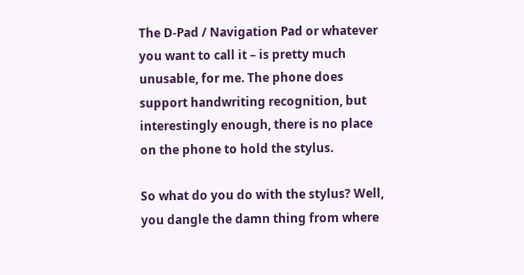The D-Pad / Navigation Pad or whatever you want to call it – is pretty much unusable, for me. The phone does support handwriting recognition, but interestingly enough, there is no place on the phone to hold the stylus.

So what do you do with the stylus? Well, you dangle the damn thing from where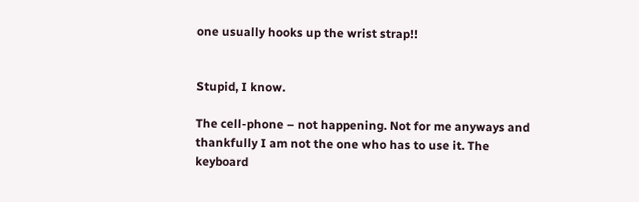one usually hooks up the wrist strap!!


Stupid, I know.

The cell-phone – not happening. Not for me anyways and thankfully I am not the one who has to use it. The keyboard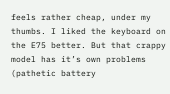feels rather cheap, under my thumbs. I liked the keyboard on the E75 better. But that crappy model has it’s own problems (pathetic battery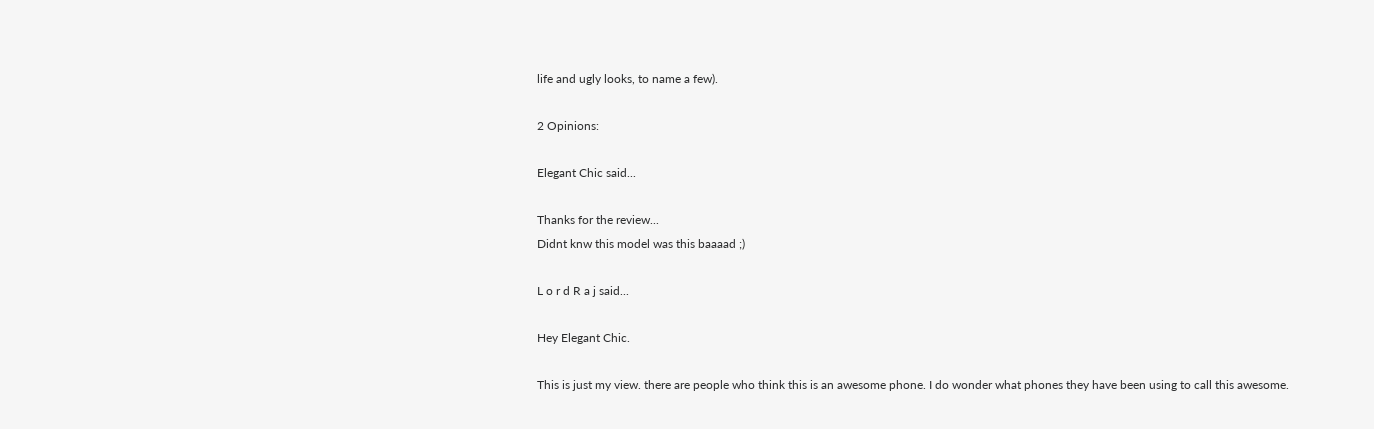life and ugly looks, to name a few).

2 Opinions:

Elegant Chic said...

Thanks for the review...
Didnt knw this model was this baaaad ;)

L o r d R a j said...

Hey Elegant Chic.

This is just my view. there are people who think this is an awesome phone. I do wonder what phones they have been using to call this awesome.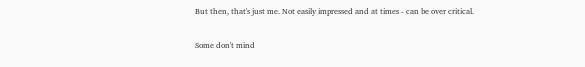But then, that's just me. Not easily impressed and at times - can be over critical.

Some don't mind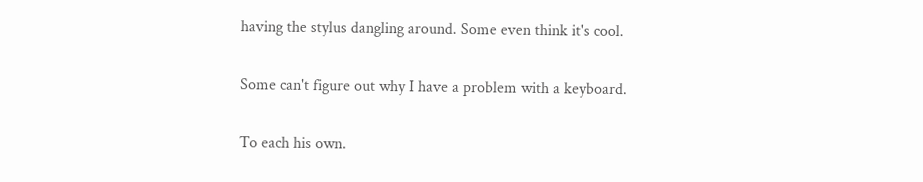having the stylus dangling around. Some even think it's cool.

Some can't figure out why I have a problem with a keyboard.

To each his own.